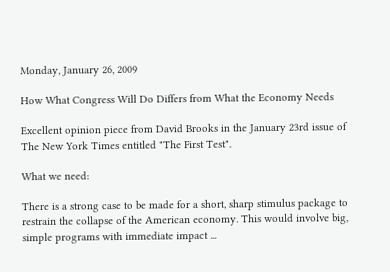Monday, January 26, 2009

How What Congress Will Do Differs from What the Economy Needs

Excellent opinion piece from David Brooks in the January 23rd issue of The New York Times entitled "The First Test".

What we need:

There is a strong case to be made for a short, sharp stimulus package to restrain the collapse of the American economy. This would involve big, simple programs with immediate impact ...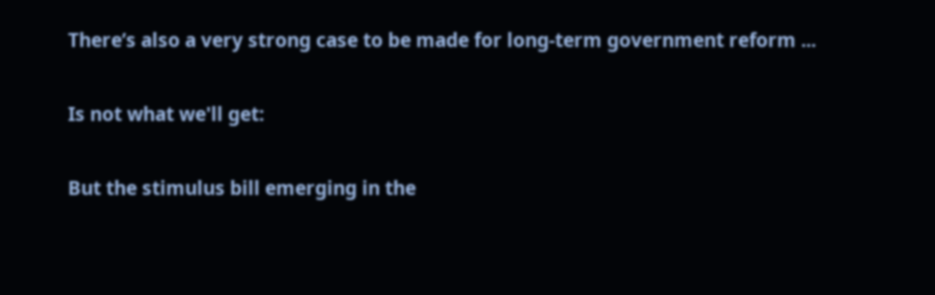There’s also a very strong case to be made for long-term government reform ...

Is not what we'll get:

But the stimulus bill emerging in the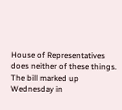House of Representatives does neither of these things. The bill marked up Wednesday in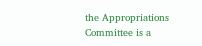the Appropriations Committee is a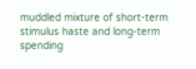muddled mixture of short-term stimulus haste and long-term spending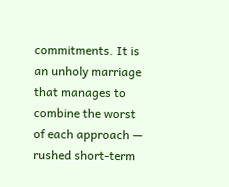commitments. It is an unholy marriage that manages to combine the worst of each approach — rushed short-term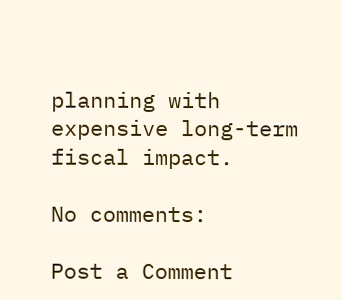planning with expensive long-term fiscal impact.

No comments:

Post a Comment